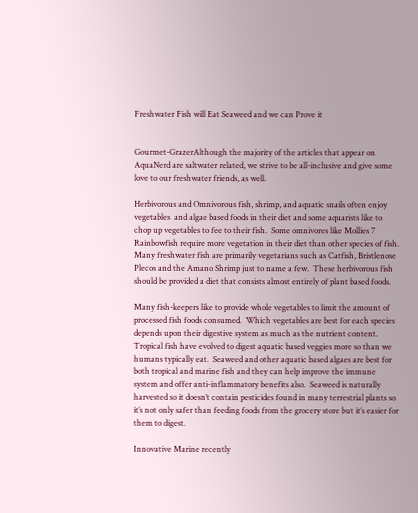Freshwater Fish will Eat Seaweed and we can Prove it


Gourmet-GrazerAlthough the majority of the articles that appear on AquaNerd are saltwater related, we strive to be all-inclusive and give some love to our freshwater friends, as well.

Herbivorous and Omnivorous fish, shrimp, and aquatic snails often enjoy vegetables  and algae based foods in their diet and some aquarists like to chop up vegetables to fee to their fish.  Some omnivores like Mollies 7 Rainbowfish require more vegetation in their diet than other species of fish.  Many freshwater fish are primarily vegetarians such as Catfish, Bristlenose Plecos and the Amano Shrimp just to name a few.  These herbivorous fish should be provided a diet that consists almost entirely of plant based foods.

Many fish-keepers like to provide whole vegetables to limit the amount of processed fish foods consumed.  Which vegetables are best for each species depends upon their digestive system as much as the nutrient content.  Tropical fish have evolved to digest aquatic based veggies more so than we humans typically eat.  Seaweed and other aquatic based algaes are best for both tropical and marine fish and they can help improve the immune system and offer anti-inflammatory benefits also.  Seaweed is naturally harvested so it doesn’t contain pesticides found in many terrestrial plants so it’s not only safer than feeding foods from the grocery store but it’s easier for them to digest.

Innovative Marine recently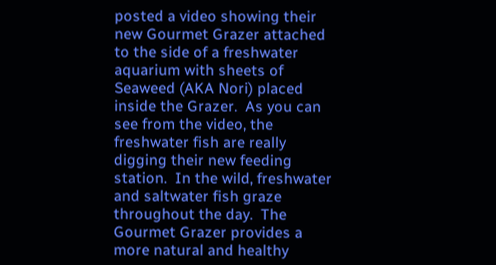posted a video showing their new Gourmet Grazer attached to the side of a freshwater aquarium with sheets of Seaweed (AKA Nori) placed inside the Grazer.  As you can see from the video, the freshwater fish are really digging their new feeding station.  In the wild, freshwater and saltwater fish graze throughout the day.  The Gourmet Grazer provides a more natural and healthy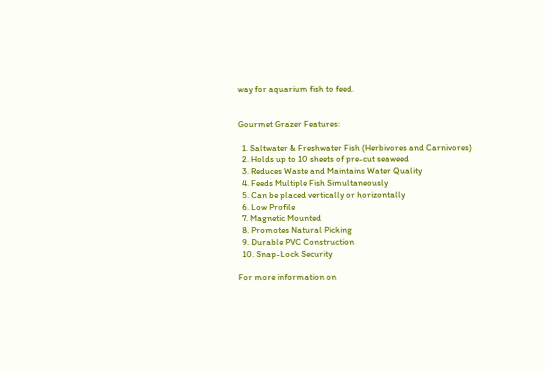way for aquarium fish to feed.


Gourmet Grazer Features:

  1. Saltwater & Freshwater Fish (Herbivores and Carnivores)
  2. Holds up to 10 sheets of pre-cut seaweed
  3. Reduces Waste and Maintains Water Quality
  4. Feeds Multiple Fish Simultaneously
  5. Can be placed vertically or horizontally
  6. Low Profile
  7. Magnetic Mounted
  8. Promotes Natural Picking
  9. Durable PVC Construction
  10. Snap-Lock Security

For more information on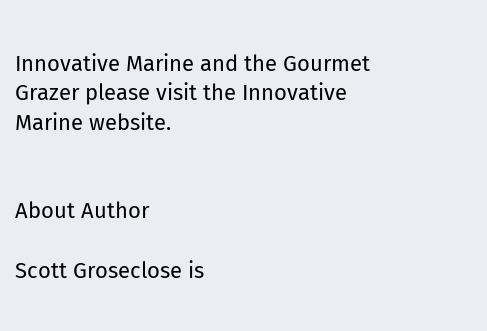Innovative Marine and the Gourmet Grazer please visit the Innovative Marine website.


About Author

Scott Groseclose is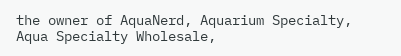the owner of AquaNerd, Aquarium Specialty, Aqua Specialty Wholesale,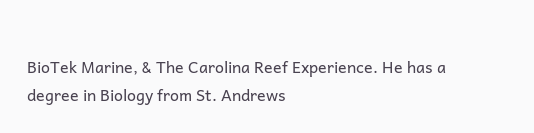BioTek Marine, & The Carolina Reef Experience. He has a degree in Biology from St. Andrews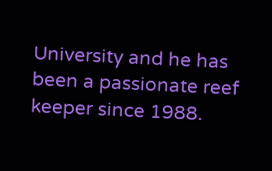University and he has been a passionate reef keeper since 1988.